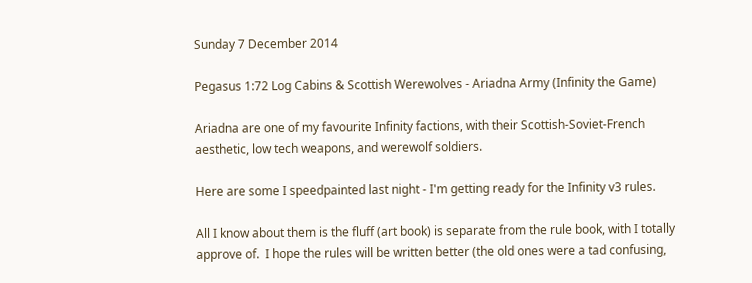Sunday 7 December 2014

Pegasus 1:72 Log Cabins & Scottish Werewolves - Ariadna Army (Infinity the Game)

Ariadna are one of my favourite Infinity factions, with their Scottish-Soviet-French aesthetic, low tech weapons, and werewolf soldiers.

Here are some I speedpainted last night - I'm getting ready for the Infinity v3 rules.

All I know about them is the fluff (art book) is separate from the rule book, with I totally approve of.  I hope the rules will be written better (the old ones were a tad confusing,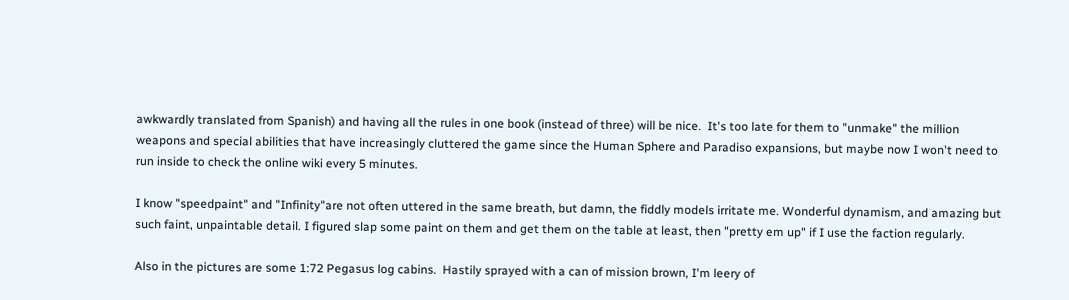awkwardly translated from Spanish) and having all the rules in one book (instead of three) will be nice.  It's too late for them to "unmake" the million weapons and special abilities that have increasingly cluttered the game since the Human Sphere and Paradiso expansions, but maybe now I won't need to run inside to check the online wiki every 5 minutes.

I know "speedpaint" and "Infinity"are not often uttered in the same breath, but damn, the fiddly models irritate me. Wonderful dynamism, and amazing but such faint, unpaintable detail. I figured slap some paint on them and get them on the table at least, then "pretty em up" if I use the faction regularly.

Also in the pictures are some 1:72 Pegasus log cabins.  Hastily sprayed with a can of mission brown, I'm leery of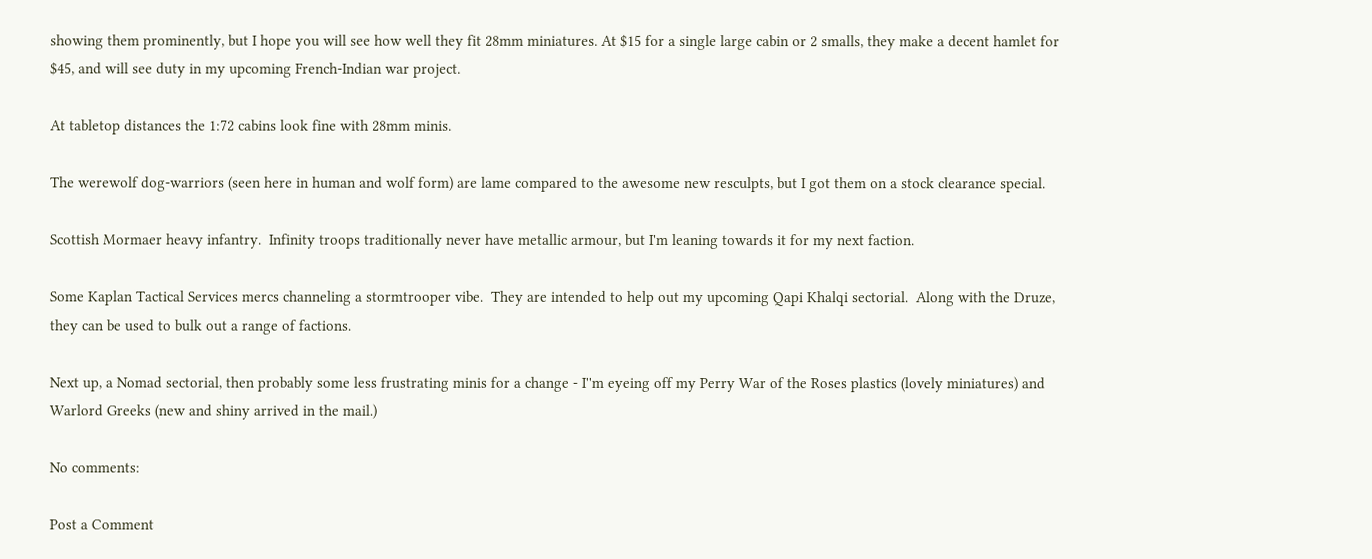showing them prominently, but I hope you will see how well they fit 28mm miniatures. At $15 for a single large cabin or 2 smalls, they make a decent hamlet for $45, and will see duty in my upcoming French-Indian war project.

At tabletop distances the 1:72 cabins look fine with 28mm minis.

The werewolf dog-warriors (seen here in human and wolf form) are lame compared to the awesome new resculpts, but I got them on a stock clearance special.

Scottish Mormaer heavy infantry.  Infinity troops traditionally never have metallic armour, but I'm leaning towards it for my next faction.

Some Kaplan Tactical Services mercs channeling a stormtrooper vibe.  They are intended to help out my upcoming Qapi Khalqi sectorial.  Along with the Druze, they can be used to bulk out a range of factions.

Next up, a Nomad sectorial, then probably some less frustrating minis for a change - I''m eyeing off my Perry War of the Roses plastics (lovely miniatures) and Warlord Greeks (new and shiny arrived in the mail.)

No comments:

Post a Comment